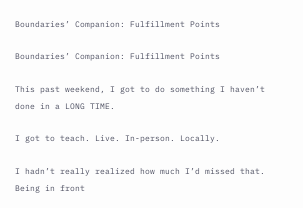Boundaries’ Companion: Fulfillment Points

Boundaries’ Companion: Fulfillment Points

This past weekend, I got to do something I haven’t done in a LONG TIME.

I got to teach. Live. In-person. Locally.

I hadn’t really realized how much I’d missed that. Being in front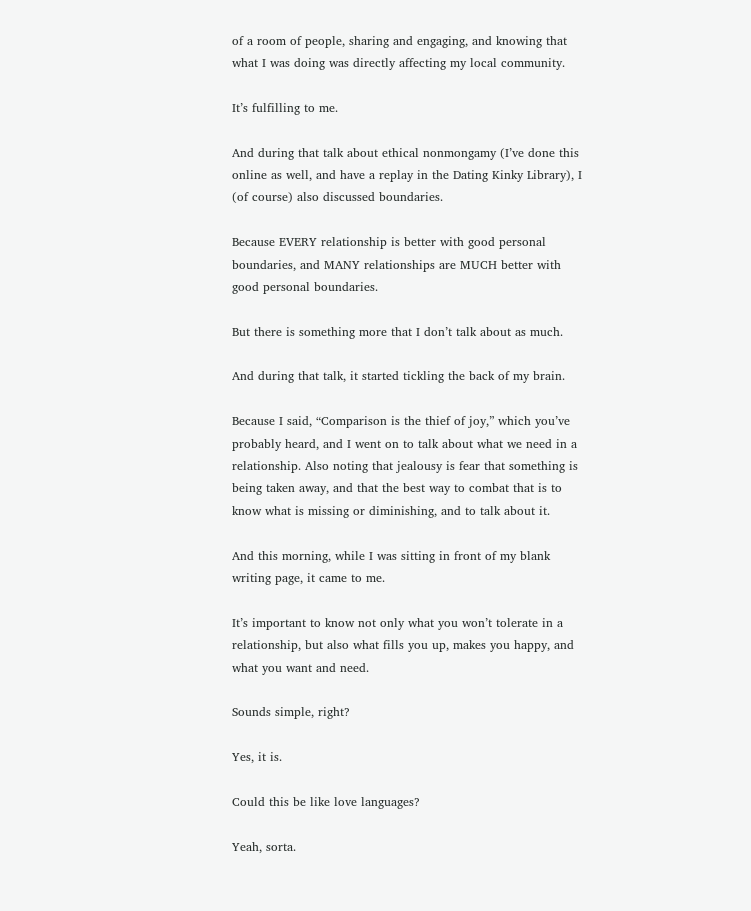of a room of people, sharing and engaging, and knowing that what I was doing was directly affecting my local community.

It’s fulfilling to me.

And during that talk about ethical nonmongamy (I’ve done this online as well, and have a replay in the Dating Kinky Library), I (of course) also discussed boundaries.

Because EVERY relationship is better with good personal boundaries, and MANY relationships are MUCH better with good personal boundaries.

But there is something more that I don’t talk about as much.

And during that talk, it started tickling the back of my brain.

Because I said, “Comparison is the thief of joy,” which you’ve probably heard, and I went on to talk about what we need in a relationship. Also noting that jealousy is fear that something is being taken away, and that the best way to combat that is to know what is missing or diminishing, and to talk about it.

And this morning, while I was sitting in front of my blank writing page, it came to me.

It’s important to know not only what you won’t tolerate in a relationship, but also what fills you up, makes you happy, and what you want and need.

Sounds simple, right?

Yes, it is.

Could this be like love languages?

Yeah, sorta.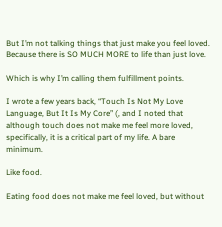But I’m not talking things that just make you feel loved. Because there is SO MUCH MORE to life than just love.

Which is why I’m calling them fulfillment points.

I wrote a few years back, “Touch Is Not My Love Language, But It Is My Core” (, and I noted that although touch does not make me feel more loved, specifically, it is a critical part of my life. A bare minimum.

Like food.

Eating food does not make me feel loved, but without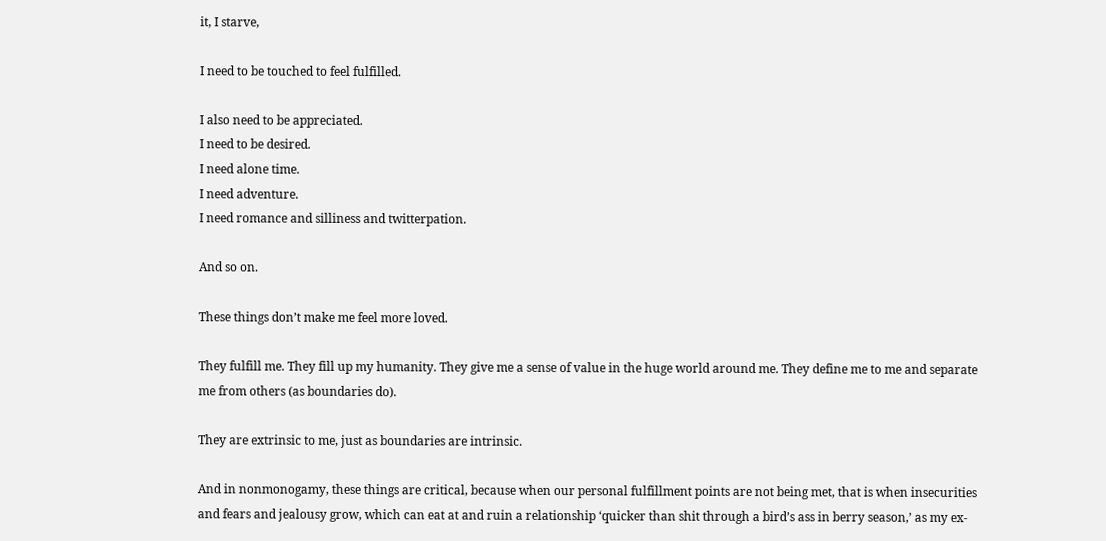it, I starve,

I need to be touched to feel fulfilled.

I also need to be appreciated.
I need to be desired.
I need alone time.
I need adventure.
I need romance and silliness and twitterpation.

And so on.

These things don’t make me feel more loved.

They fulfill me. They fill up my humanity. They give me a sense of value in the huge world around me. They define me to me and separate me from others (as boundaries do).

They are extrinsic to me, just as boundaries are intrinsic.

And in nonmonogamy, these things are critical, because when our personal fulfillment points are not being met, that is when insecurities and fears and jealousy grow, which can eat at and ruin a relationship ‘quicker than shit through a bird’s ass in berry season,’ as my ex-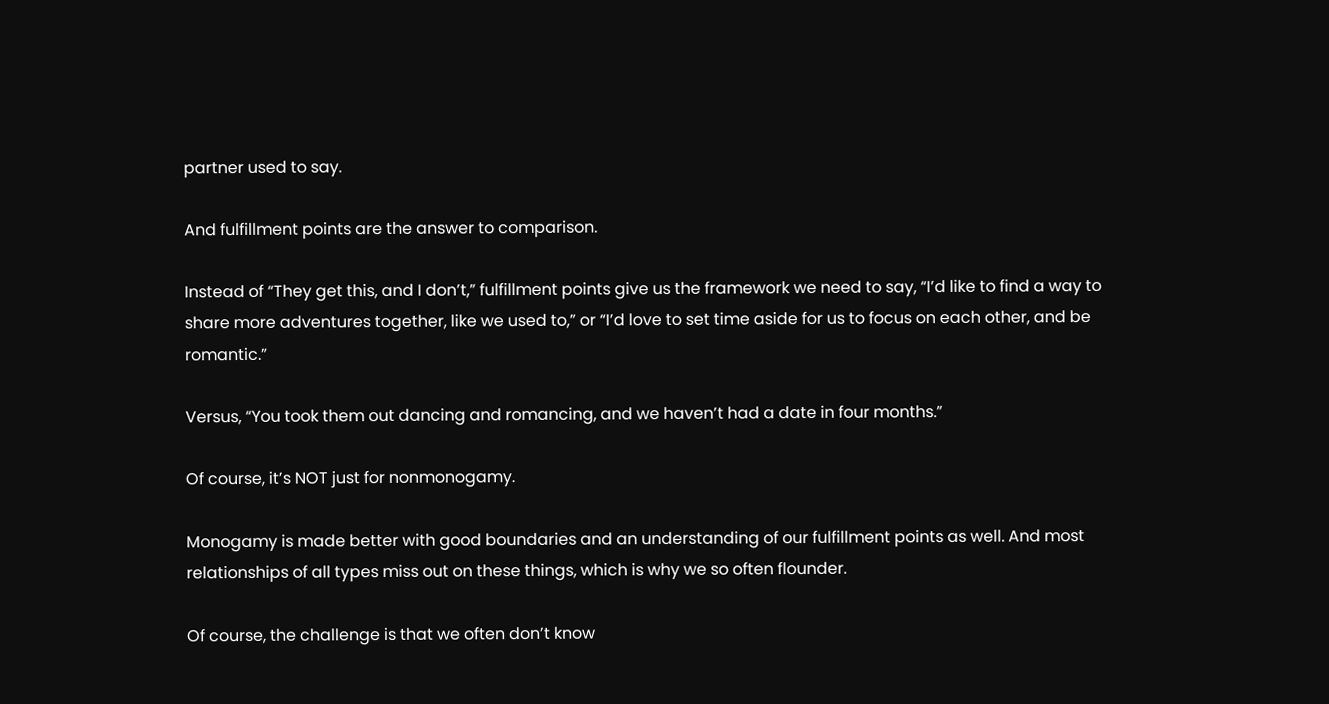partner used to say.

And fulfillment points are the answer to comparison.

Instead of “They get this, and I don’t,” fulfillment points give us the framework we need to say, “I’d like to find a way to share more adventures together, like we used to,” or “I’d love to set time aside for us to focus on each other, and be romantic.”

Versus, “You took them out dancing and romancing, and we haven’t had a date in four months.”

Of course, it’s NOT just for nonmonogamy.

Monogamy is made better with good boundaries and an understanding of our fulfillment points as well. And most relationships of all types miss out on these things, which is why we so often flounder.

Of course, the challenge is that we often don’t know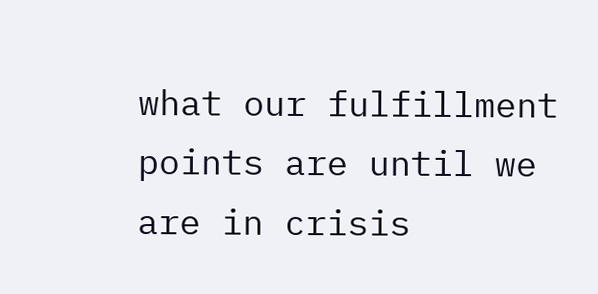what our fulfillment points are until we are in crisis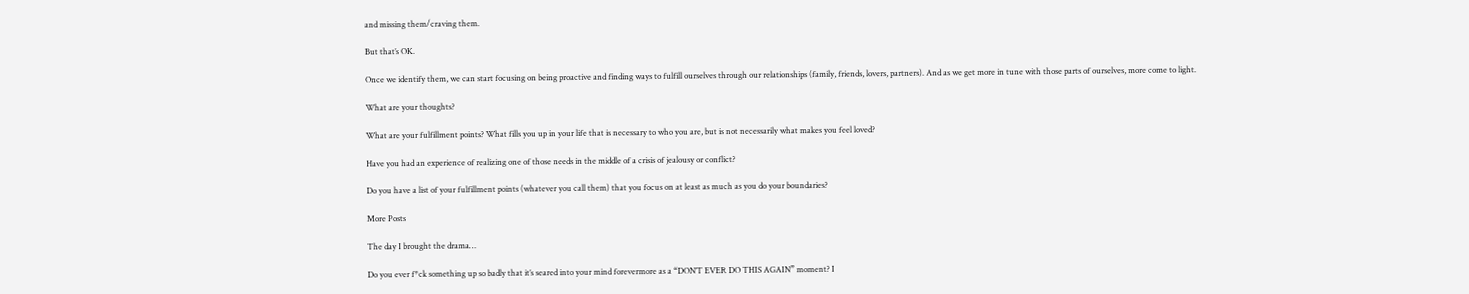and missing them/craving them.

But that’s OK.

Once we identify them, we can start focusing on being proactive and finding ways to fulfill ourselves through our relationships (family, friends, lovers, partners). And as we get more in tune with those parts of ourselves, more come to light.

What are your thoughts?

What are your fulfillment points? What fills you up in your life that is necessary to who you are, but is not necessarily what makes you feel loved?

Have you had an experience of realizing one of those needs in the middle of a crisis of jealousy or conflict?

Do you have a list of your fulfillment points (whatever you call them) that you focus on at least as much as you do your boundaries?

More Posts

The day I brought the drama…

Do you ever f*ck something up so badly that it’s seared into your mind forevermore as a “DON’T EVER DO THIS AGAIN” moment? I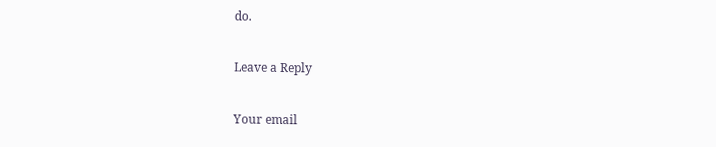do.

Leave a Reply

Your email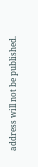address will not be published.